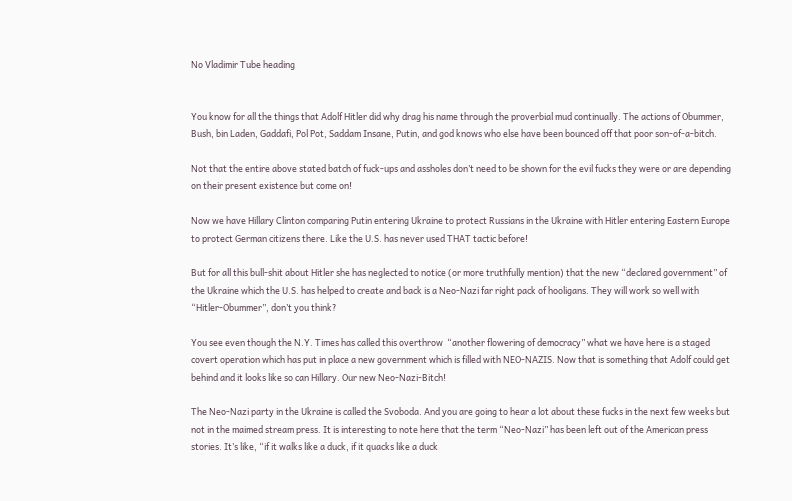No Vladimir Tube heading


You know for all the things that Adolf Hitler did why drag his name through the proverbial mud continually. The actions of Obummer, Bush, bin Laden, Gaddafi, Pol Pot, Saddam Insane, Putin, and god knows who else have been bounced off that poor son-of-a-bitch.

Not that the entire above stated batch of fuck-ups and assholes don’t need to be shown for the evil fucks they were or are depending on their present existence but come on!

Now we have Hillary Clinton comparing Putin entering Ukraine to protect Russians in the Ukraine with Hitler entering Eastern Europe to protect German citizens there. Like the U.S. has never used THAT tactic before!

But for all this bull-shit about Hitler she has neglected to notice (or more truthfully mention) that the new “declared government” of the Ukraine which the U.S. has helped to create and back is a Neo-Nazi far right pack of hooligans. They will work so well with “Hitler-Obummer”, don’t you think?

You see even though the N.Y. Times has called this overthrow  “another flowering of democracy” what we have here is a staged covert operation which has put in place a new government which is filled with NEO-NAZIS. Now that is something that Adolf could get behind and it looks like so can Hillary. Our new Neo-Nazi-Bitch!

The Neo-Nazi party in the Ukraine is called the Svoboda. And you are going to hear a lot about these fucks in the next few weeks but not in the maimed stream press. It is interesting to note here that the term “Neo-Nazi” has been left out of the American press stories. It’s like, “if it walks like a duck, if it quacks like a duck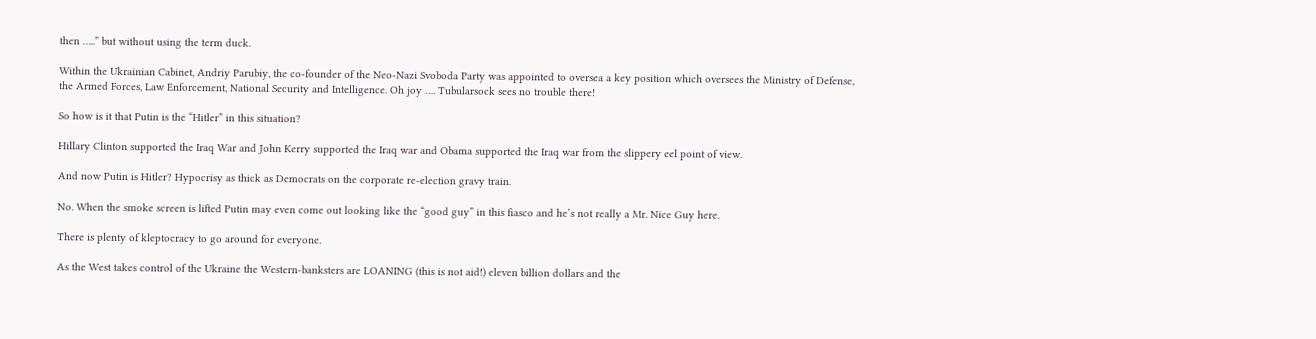then …..” but without using the term duck.

Within the Ukrainian Cabinet, Andriy Parubiy, the co-founder of the Neo-Nazi Svoboda Party was appointed to oversea a key position which oversees the Ministry of Defense, the Armed Forces, Law Enforcement, National Security and Intelligence. Oh joy …. Tubularsock sees no trouble there!

So how is it that Putin is the “Hitler” in this situation?

Hillary Clinton supported the Iraq War and John Kerry supported the Iraq war and Obama supported the Iraq war from the slippery eel point of view.

And now Putin is Hitler? Hypocrisy as thick as Democrats on the corporate re-election gravy train.

No. When the smoke screen is lifted Putin may even come out looking like the “good guy” in this fiasco and he’s not really a Mr. Nice Guy here.

There is plenty of kleptocracy to go around for everyone.

As the West takes control of the Ukraine the Western-banksters are LOANING (this is not aid!) eleven billion dollars and the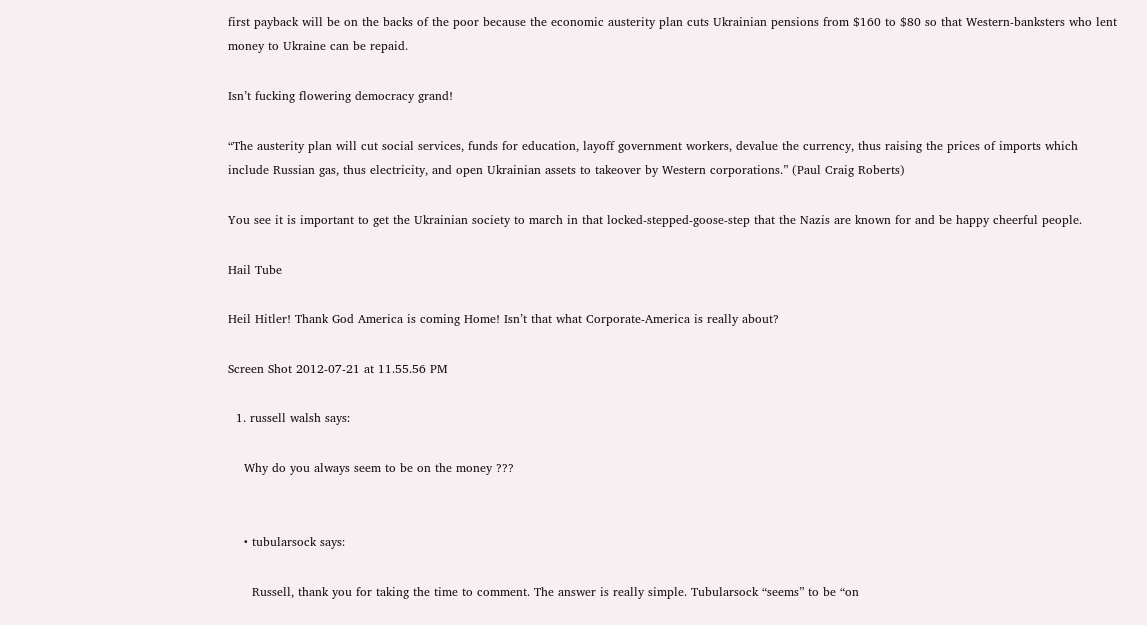first payback will be on the backs of the poor because the economic austerity plan cuts Ukrainian pensions from $160 to $80 so that Western-banksters who lent money to Ukraine can be repaid.

Isn’t fucking flowering democracy grand!

“The austerity plan will cut social services, funds for education, layoff government workers, devalue the currency, thus raising the prices of imports which include Russian gas, thus electricity, and open Ukrainian assets to takeover by Western corporations.” (Paul Craig Roberts)

You see it is important to get the Ukrainian society to march in that locked-stepped-goose-step that the Nazis are known for and be happy cheerful people.

Hail Tube

Heil Hitler! Thank God America is coming Home! Isn’t that what Corporate-America is really about?

Screen Shot 2012-07-21 at 11.55.56 PM

  1. russell walsh says:

    Why do you always seem to be on the money ???


    • tubularsock says:

      Russell, thank you for taking the time to comment. The answer is really simple. Tubularsock “seems” to be “on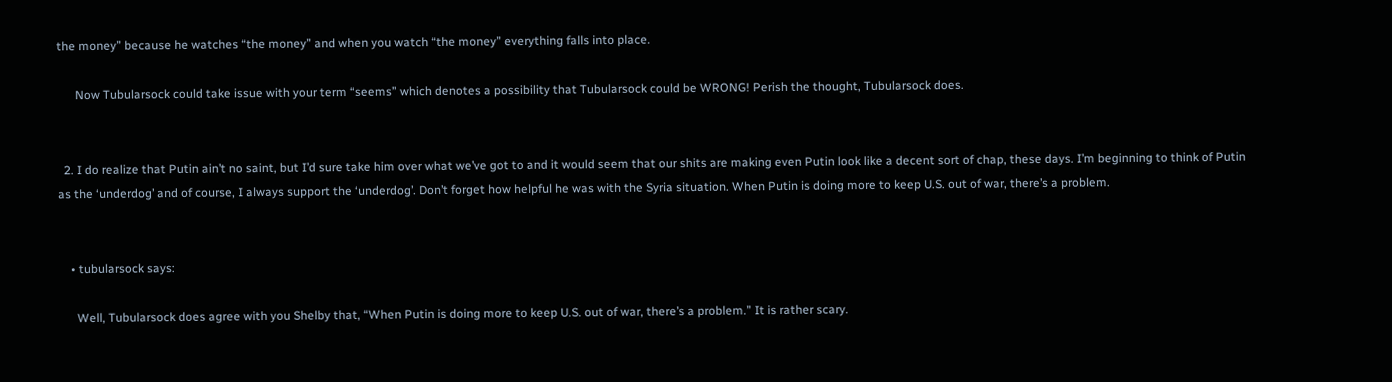the money” because he watches “the money” and when you watch “the money” everything falls into place.

      Now Tubularsock could take issue with your term “seems” which denotes a possibility that Tubularsock could be WRONG! Perish the thought, Tubularsock does.


  2. I do realize that Putin ain’t no saint, but I’d sure take him over what we’ve got to and it would seem that our shits are making even Putin look like a decent sort of chap, these days. I’m beginning to think of Putin as the ‘underdog’ and of course, I always support the ‘underdog’. Don’t forget how helpful he was with the Syria situation. When Putin is doing more to keep U.S. out of war, there’s a problem.


    • tubularsock says:

      Well, Tubularsock does agree with you Shelby that, “When Putin is doing more to keep U.S. out of war, there’s a problem.” It is rather scary.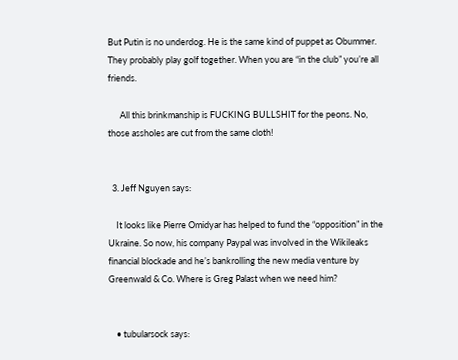But Putin is no underdog. He is the same kind of puppet as Obummer. They probably play golf together. When you are “in the club” you’re all friends.

      All this brinkmanship is FUCKING BULLSHIT for the peons. No, those assholes are cut from the same cloth!


  3. Jeff Nguyen says:

    It looks like Pierre Omidyar has helped to fund the “opposition” in the Ukraine. So now, his company Paypal was involved in the Wikileaks financial blockade and he’s bankrolling the new media venture by Greenwald & Co. Where is Greg Palast when we need him?


    • tubularsock says: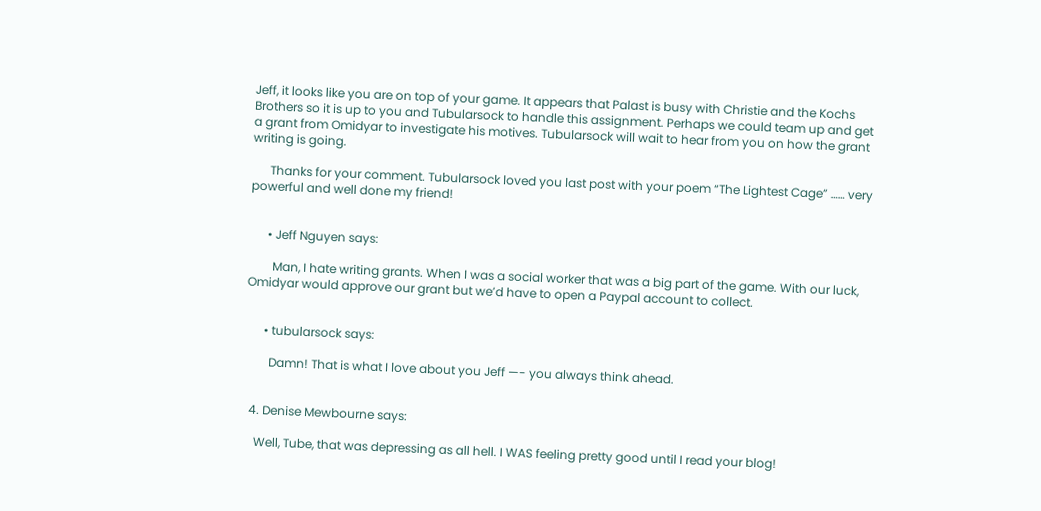Jeff, it looks like you are on top of your game. It appears that Palast is busy with Christie and the Kochs Brothers so it is up to you and Tubularsock to handle this assignment. Perhaps we could team up and get a grant from Omidyar to investigate his motives. Tubularsock will wait to hear from you on how the grant writing is going.

      Thanks for your comment. Tubularsock loved you last post with your poem “The Lightest Cage” …… very powerful and well done my friend!


      • Jeff Nguyen says:

        Man, I hate writing grants. When I was a social worker that was a big part of the game. With our luck, Omidyar would approve our grant but we’d have to open a Paypal account to collect.


      • tubularsock says:

        Damn! That is what I love about you Jeff —- you always think ahead.


  4. Denise Mewbourne says:

    Well, Tube, that was depressing as all hell. I WAS feeling pretty good until I read your blog!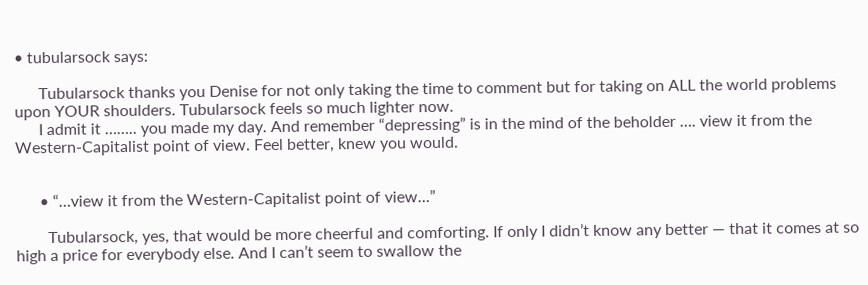• tubularsock says:

      Tubularsock thanks you Denise for not only taking the time to comment but for taking on ALL the world problems upon YOUR shoulders. Tubularsock feels so much lighter now.
      I admit it …….. you made my day. And remember “depressing” is in the mind of the beholder …. view it from the Western-Capitalist point of view. Feel better, knew you would.


      • “…view it from the Western-Capitalist point of view…”

        Tubularsock, yes, that would be more cheerful and comforting. If only I didn’t know any better — that it comes at so high a price for everybody else. And I can’t seem to swallow the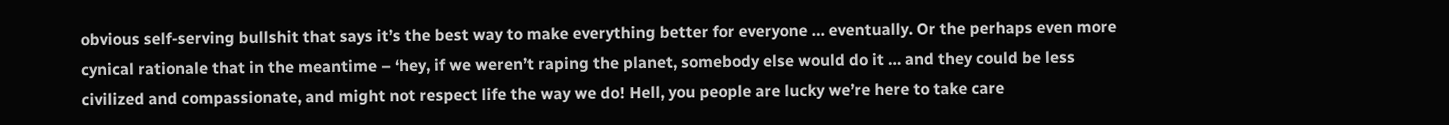obvious self-serving bullshit that says it’s the best way to make everything better for everyone … eventually. Or the perhaps even more cynical rationale that in the meantime – ‘hey, if we weren’t raping the planet, somebody else would do it … and they could be less civilized and compassionate, and might not respect life the way we do! Hell, you people are lucky we’re here to take care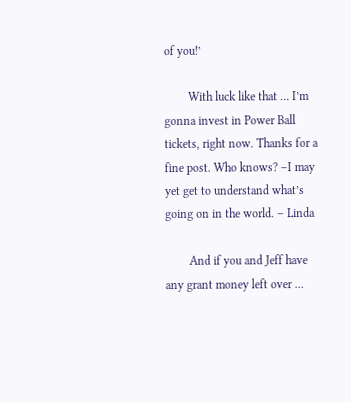of you!’

        With luck like that … I’m gonna invest in Power Ball tickets, right now. Thanks for a fine post. Who knows? –I may yet get to understand what’s going on in the world. – Linda

        And if you and Jeff have any grant money left over …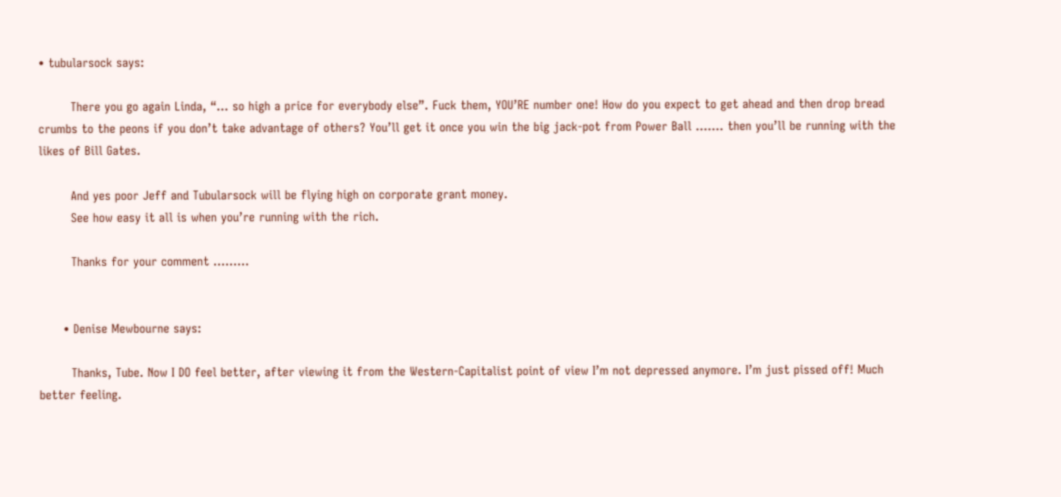• tubularsock says:

        There you go again Linda, “… so high a price for everybody else”. Fuck them, YOU’RE number one! How do you expect to get ahead and then drop bread crumbs to the peons if you don’t take advantage of others? You’ll get it once you win the big jack-pot from Power Ball ……. then you’ll be running with the likes of Bill Gates.

        And yes poor Jeff and Tubularsock will be flying high on corporate grant money.
        See how easy it all is when you’re running with the rich.

        Thanks for your comment ………


      • Denise Mewbourne says:

        Thanks, Tube. Now I DO feel better, after viewing it from the Western-Capitalist point of view I’m not depressed anymore. I’m just pissed off! Much better feeling.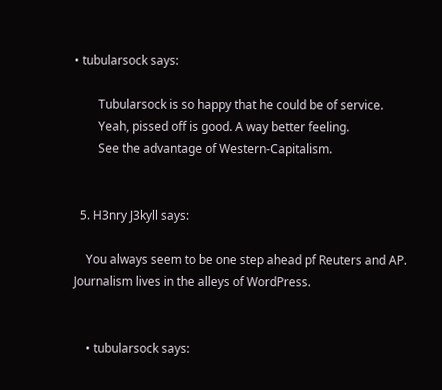• tubularsock says:

        Tubularsock is so happy that he could be of service.
        Yeah, pissed off is good. A way better feeling.
        See the advantage of Western-Capitalism.


  5. H3nry J3kyll says:

    You always seem to be one step ahead pf Reuters and AP. Journalism lives in the alleys of WordPress.


    • tubularsock says: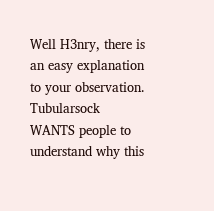Well H3nry, there is an easy explanation to your observation. Tubularsock WANTS people to understand why this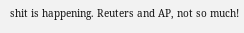shit is happening. Reuters and AP, not so much!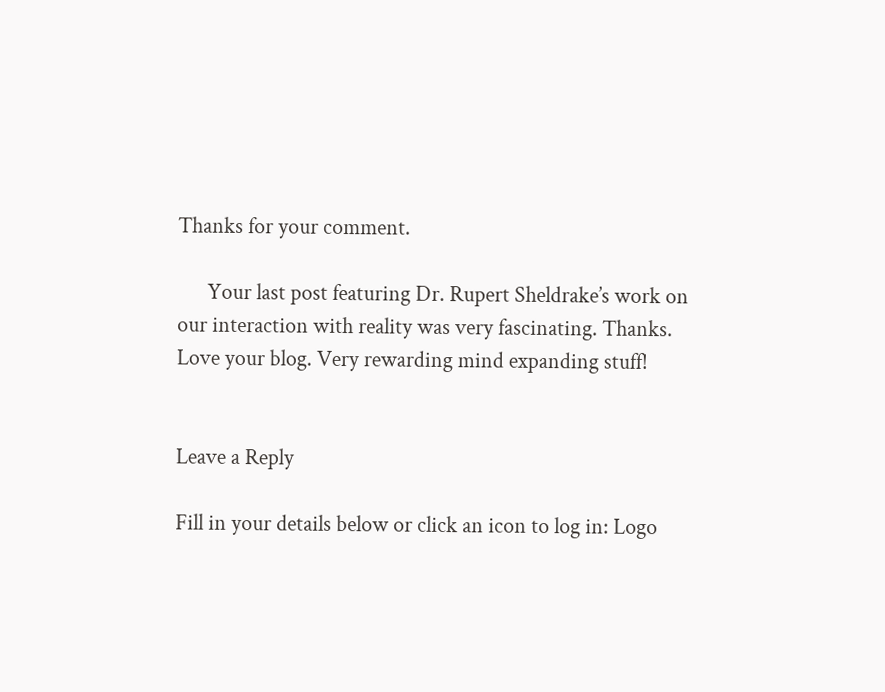Thanks for your comment.

      Your last post featuring Dr. Rupert Sheldrake’s work on our interaction with reality was very fascinating. Thanks. Love your blog. Very rewarding mind expanding stuff!


Leave a Reply

Fill in your details below or click an icon to log in: Logo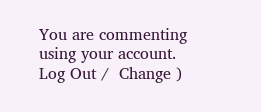You are commenting using your account. Log Out /  Change )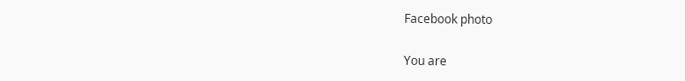Facebook photo

You are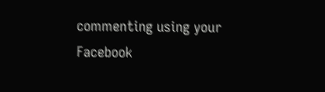commenting using your Facebook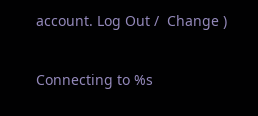account. Log Out /  Change )

Connecting to %s